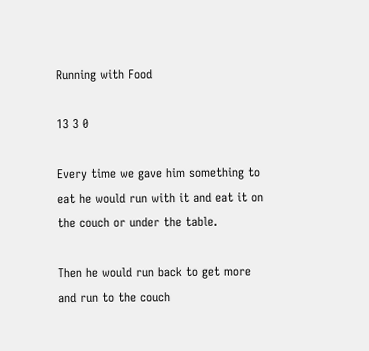Running with Food

13 3 0

Every time we gave him something to eat he would run with it and eat it on the couch or under the table.

Then he would run back to get more and run to the couch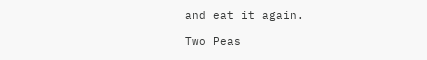and eat it again.

Two Peas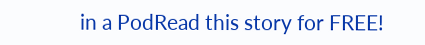in a PodRead this story for FREE!